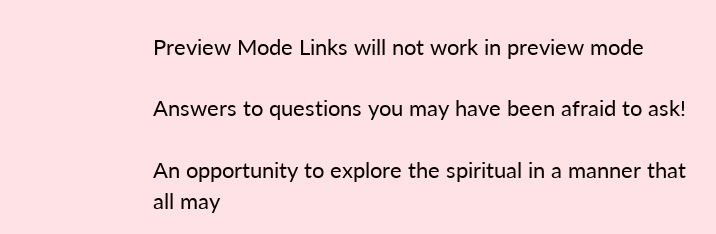Preview Mode Links will not work in preview mode

Answers to questions you may have been afraid to ask!

An opportunity to explore the spiritual in a manner that all may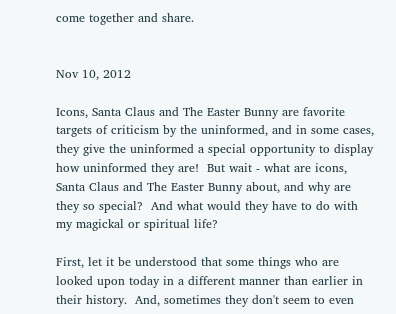come together and share.


Nov 10, 2012

Icons, Santa Claus and The Easter Bunny are favorite targets of criticism by the uninformed, and in some cases, they give the uninformed a special opportunity to display how uninformed they are!  But wait - what are icons, Santa Claus and The Easter Bunny about, and why are they so special?  And what would they have to do with my magickal or spiritual life?

First, let it be understood that some things who are looked upon today in a different manner than earlier in their history.  And, sometimes they don't seem to even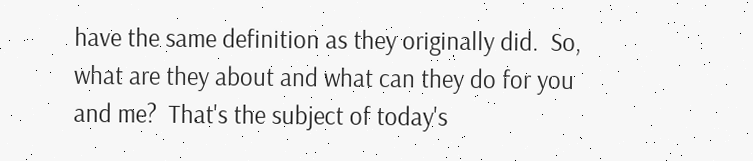have the same definition as they originally did.  So, what are they about and what can they do for you and me?  That's the subject of today's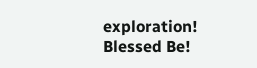exploration!
Blessed Be!